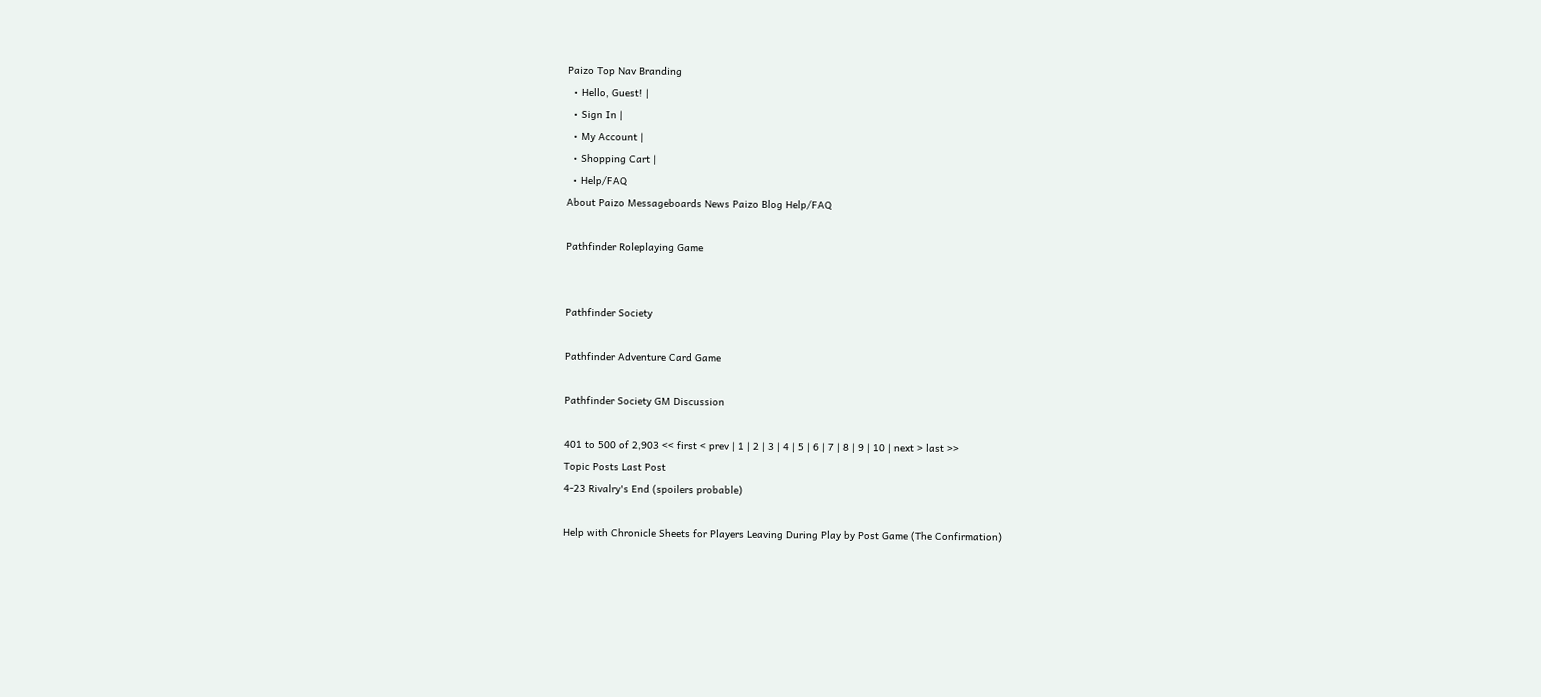Paizo Top Nav Branding
  • Hello, Guest! |
  • Sign In |
  • My Account |
  • Shopping Cart |
  • Help/FAQ
About Paizo Messageboards News Paizo Blog Help/FAQ

Pathfinder Roleplaying Game


Pathfinder Society

Pathfinder Adventure Card Game

Pathfinder Society GM Discussion

401 to 500 of 2,903 << first < prev | 1 | 2 | 3 | 4 | 5 | 6 | 7 | 8 | 9 | 10 | next > last >>
Topic Posts Last Post
4-23 Rivalry's End (spoilers probable)

Help with Chronicle Sheets for Players Leaving During Play by Post Game (The Confirmation)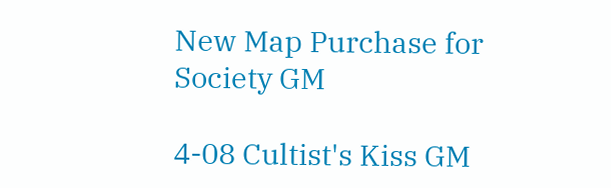New Map Purchase for Society GM

4-08 Cultist's Kiss GM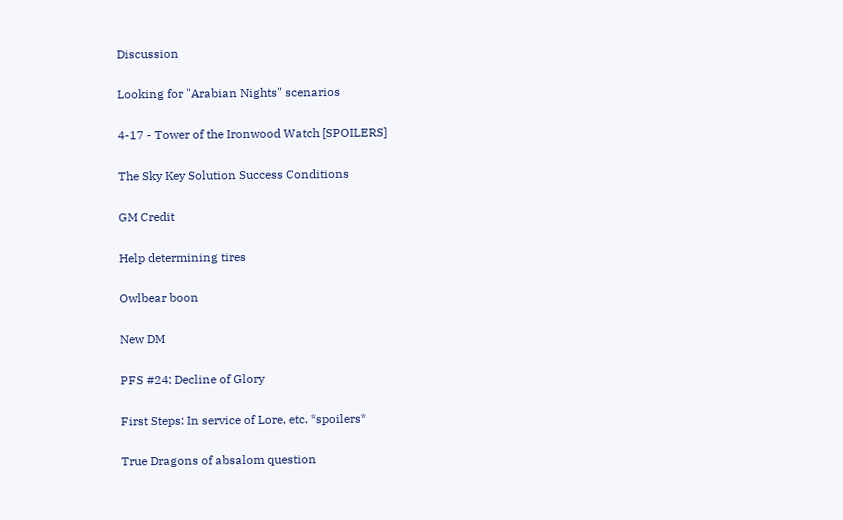Discussion

Looking for "Arabian Nights" scenarios

4-17 - Tower of the Ironwood Watch [SPOILERS]

The Sky Key Solution Success Conditions

GM Credit

Help determining tires

Owlbear boon

New DM

PFS #24: Decline of Glory

First Steps: In service of Lore, etc. *spoilers*

True Dragons of absalom question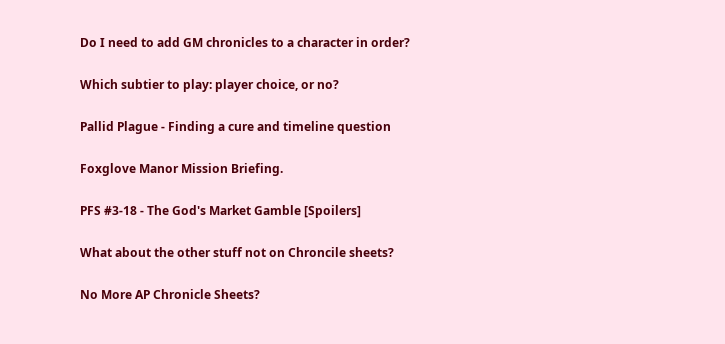Do I need to add GM chronicles to a character in order?

Which subtier to play: player choice, or no?

Pallid Plague - Finding a cure and timeline question

Foxglove Manor Mission Briefing.

PFS #3-18 - The God's Market Gamble [Spoilers]

What about the other stuff not on Chroncile sheets?

No More AP Chronicle Sheets?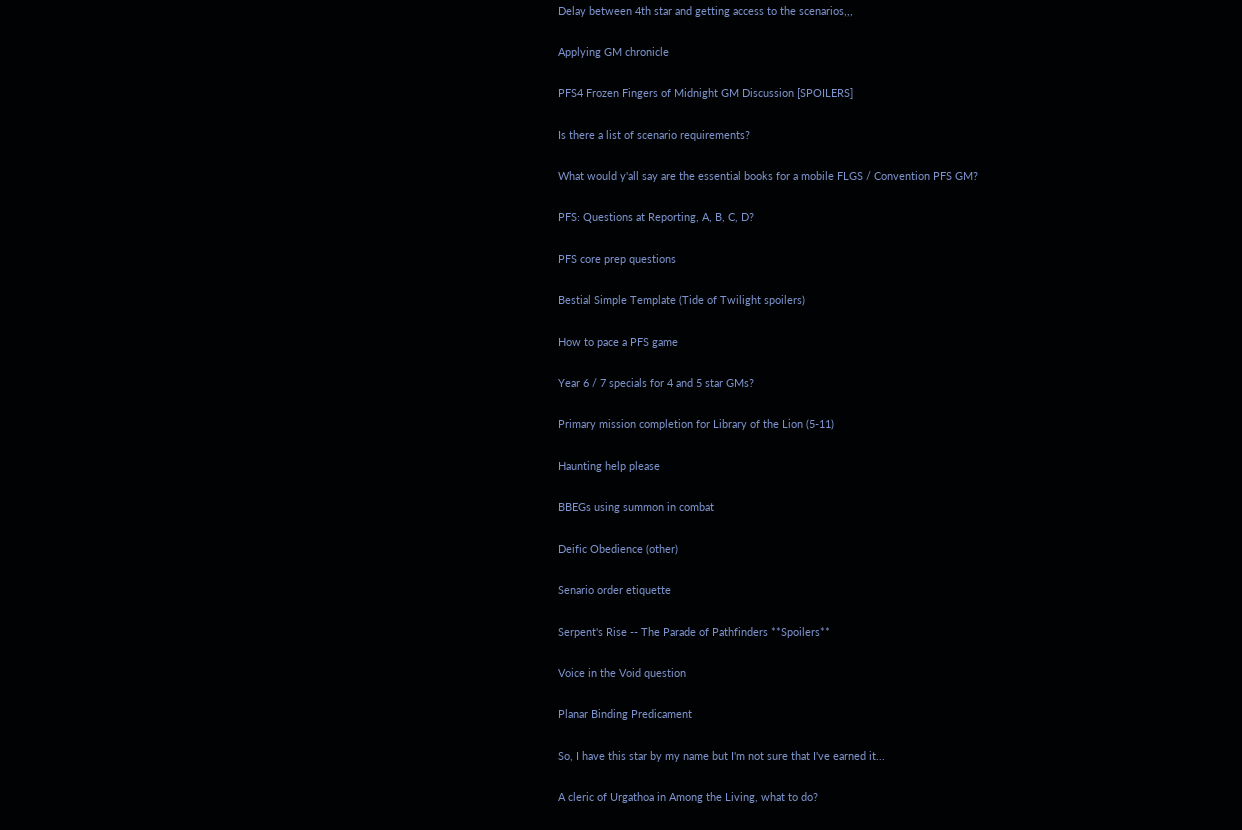Delay between 4th star and getting access to the scenarios,,,

Applying GM chronicle

PFS4 Frozen Fingers of Midnight GM Discussion [SPOILERS]

Is there a list of scenario requirements?

What would y'all say are the essential books for a mobile FLGS / Convention PFS GM?

PFS: Questions at Reporting, A, B, C, D?

PFS core prep questions

Bestial Simple Template (Tide of Twilight spoilers)

How to pace a PFS game

Year 6 / 7 specials for 4 and 5 star GMs?

Primary mission completion for Library of the Lion (5-11)

Haunting help please

BBEGs using summon in combat

Deific Obedience (other)

Senario order etiquette

Serpent's Rise -- The Parade of Pathfinders **Spoilers**

Voice in the Void question

Planar Binding Predicament

So, I have this star by my name but I'm not sure that I've earned it...

A cleric of Urgathoa in Among the Living, what to do?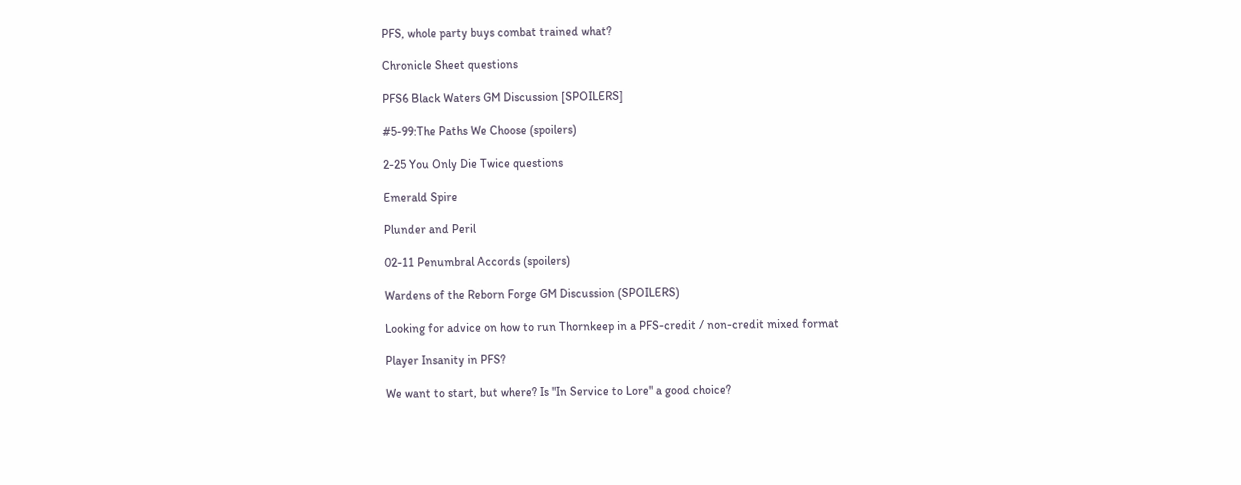PFS, whole party buys combat trained what?

Chronicle Sheet questions

PFS6 Black Waters GM Discussion [SPOILERS]

#5-99:The Paths We Choose (spoilers)

2-25 You Only Die Twice questions

Emerald Spire

Plunder and Peril

02-11 Penumbral Accords (spoilers)

Wardens of the Reborn Forge GM Discussion (SPOILERS)

Looking for advice on how to run Thornkeep in a PFS-credit / non-credit mixed format

Player Insanity in PFS?

We want to start, but where? Is "In Service to Lore" a good choice?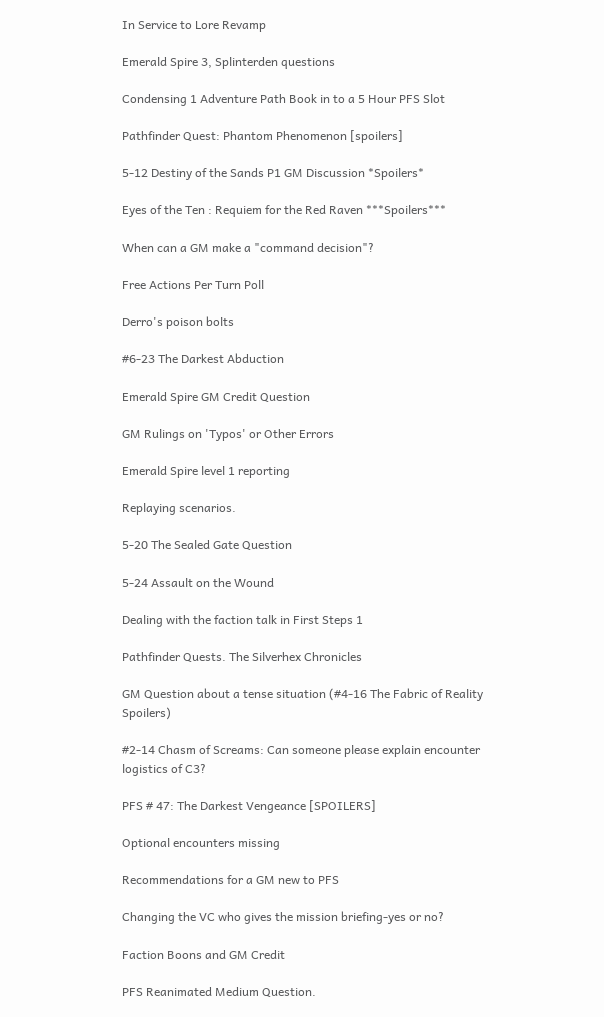In Service to Lore Revamp

Emerald Spire 3, Splinterden questions

Condensing 1 Adventure Path Book in to a 5 Hour PFS Slot

Pathfinder Quest: Phantom Phenomenon [spoilers]

5-12 Destiny of the Sands P1 GM Discussion *Spoilers*

Eyes of the Ten : Requiem for the Red Raven ***Spoilers***

When can a GM make a "command decision"?

Free Actions Per Turn Poll

Derro's poison bolts

#6-23 The Darkest Abduction

Emerald Spire GM Credit Question

GM Rulings on 'Typos' or Other Errors

Emerald Spire level 1 reporting

Replaying scenarios.

5-20 The Sealed Gate Question

5-24 Assault on the Wound

Dealing with the faction talk in First Steps 1

Pathfinder Quests. The Silverhex Chronicles

GM Question about a tense situation (#4-16 The Fabric of Reality Spoilers)

#2-14 Chasm of Screams: Can someone please explain encounter logistics of C3?

PFS # 47: The Darkest Vengeance [SPOILERS]

Optional encounters missing

Recommendations for a GM new to PFS

Changing the VC who gives the mission briefing-yes or no?

Faction Boons and GM Credit

PFS Reanimated Medium Question.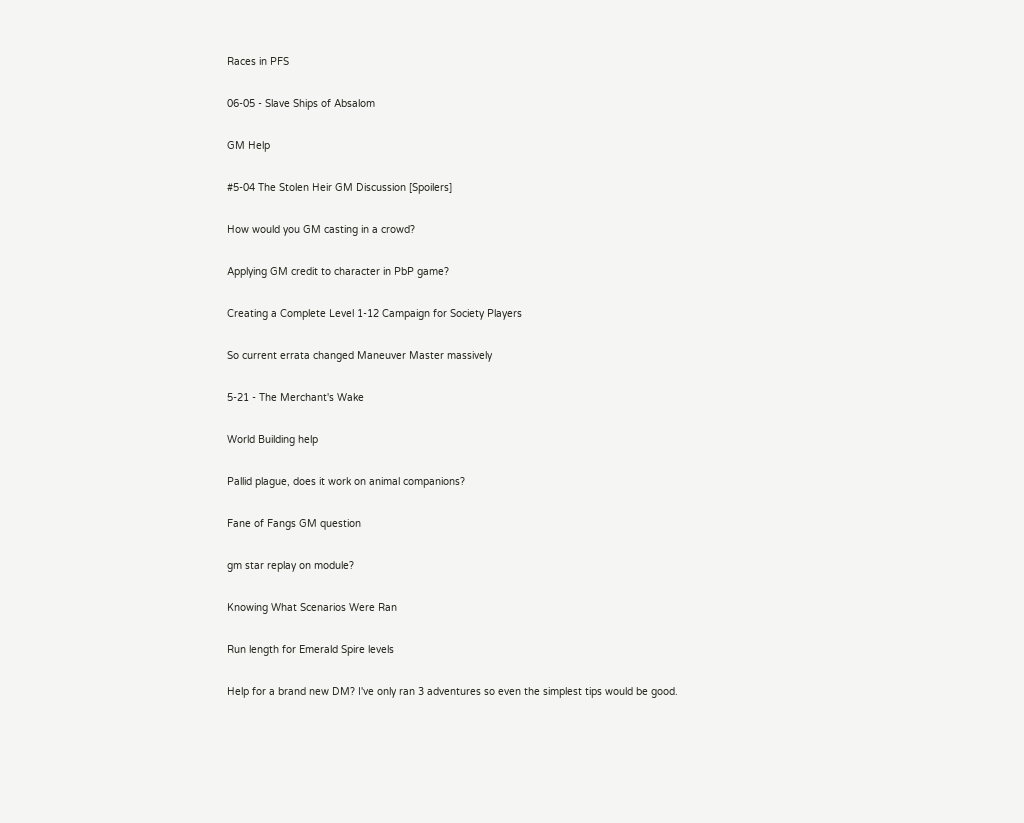Races in PFS

06-05 - Slave Ships of Absalom

GM Help

#5-04 The Stolen Heir GM Discussion [Spoilers]

How would you GM casting in a crowd?

Applying GM credit to character in PbP game?

Creating a Complete Level 1-12 Campaign for Society Players

So current errata changed Maneuver Master massively

5-21 - The Merchant's Wake

World Building help

Pallid plague, does it work on animal companions?

Fane of Fangs GM question

gm star replay on module?

Knowing What Scenarios Were Ran

Run length for Emerald Spire levels

Help for a brand new DM? I've only ran 3 adventures so even the simplest tips would be good.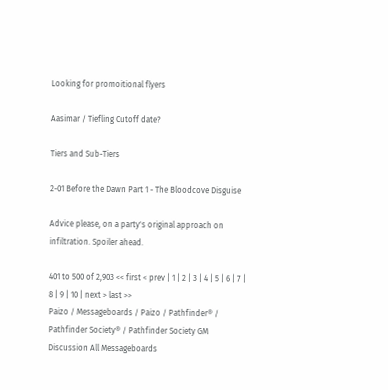Looking for promoitional flyers

Aasimar / Tiefling Cutoff date?

Tiers and Sub-Tiers

2-01 Before the Dawn Part 1 - The Bloodcove Disguise

Advice please, on a party's original approach on infiltration. Spoiler ahead.

401 to 500 of 2,903 << first < prev | 1 | 2 | 3 | 4 | 5 | 6 | 7 | 8 | 9 | 10 | next > last >>
Paizo / Messageboards / Paizo / Pathfinder® / Pathfinder Society® / Pathfinder Society GM Discussion All Messageboards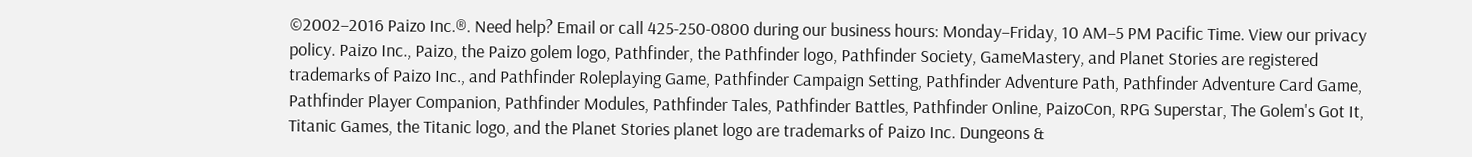©2002–2016 Paizo Inc.®. Need help? Email or call 425-250-0800 during our business hours: Monday–Friday, 10 AM–5 PM Pacific Time. View our privacy policy. Paizo Inc., Paizo, the Paizo golem logo, Pathfinder, the Pathfinder logo, Pathfinder Society, GameMastery, and Planet Stories are registered trademarks of Paizo Inc., and Pathfinder Roleplaying Game, Pathfinder Campaign Setting, Pathfinder Adventure Path, Pathfinder Adventure Card Game, Pathfinder Player Companion, Pathfinder Modules, Pathfinder Tales, Pathfinder Battles, Pathfinder Online, PaizoCon, RPG Superstar, The Golem's Got It, Titanic Games, the Titanic logo, and the Planet Stories planet logo are trademarks of Paizo Inc. Dungeons &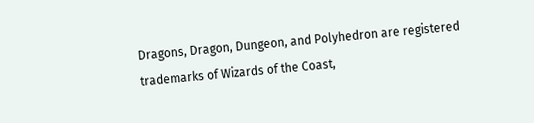Dragons, Dragon, Dungeon, and Polyhedron are registered trademarks of Wizards of the Coast,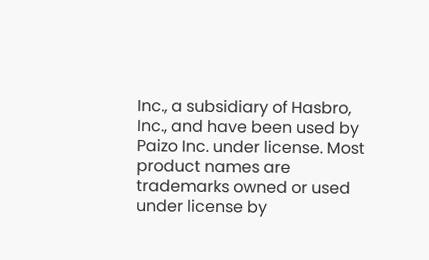Inc., a subsidiary of Hasbro, Inc., and have been used by Paizo Inc. under license. Most product names are trademarks owned or used under license by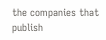the companies that publish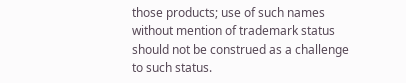those products; use of such names without mention of trademark status should not be construed as a challenge to such status.